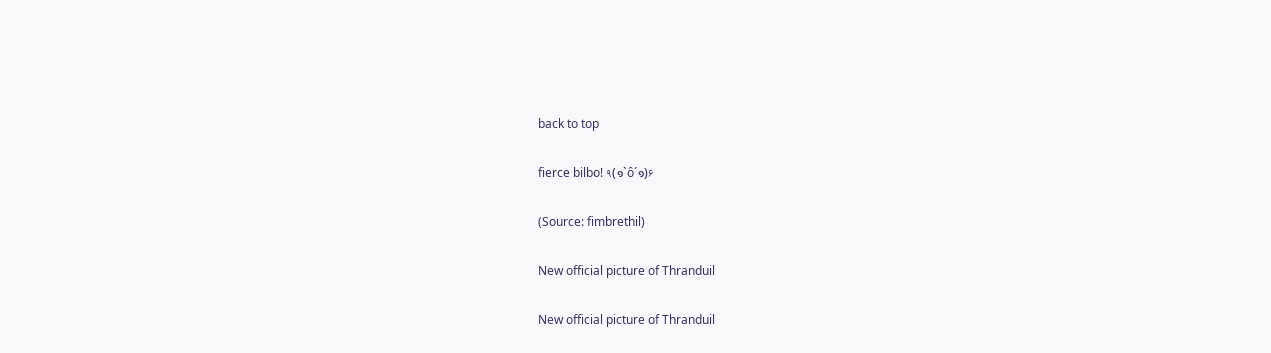back to top

fierce bilbo! ٩(๑`ȏ´๑)۶

(Source: fimbrethil)

New official picture of Thranduil

New official picture of Thranduil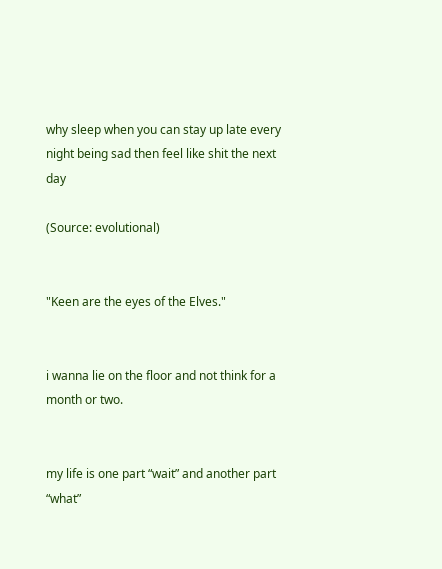why sleep when you can stay up late every night being sad then feel like shit the next day

(Source: evolutional)


"Keen are the eyes of the Elves."


i wanna lie on the floor and not think for a month or two.


my life is one part “wait” and another part “what”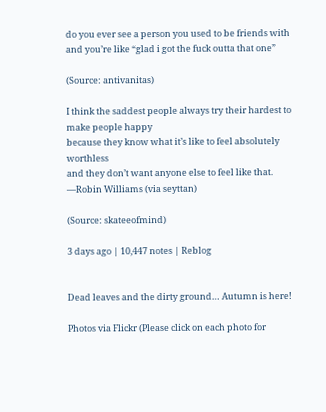do you ever see a person you used to be friends with and you’re like “glad i got the fuck outta that one”

(Source: antivanitas)

I think the saddest people always try their hardest to make people happy
because they know what it’s like to feel absolutely worthless
and they don’t want anyone else to feel like that.
—Robin Williams (via seyttan)

(Source: skateeofmind)

3 days ago | 10,447 notes | Reblog


Dead leaves and the dirty ground… Autumn is here!

Photos via Flickr (Please click on each photo for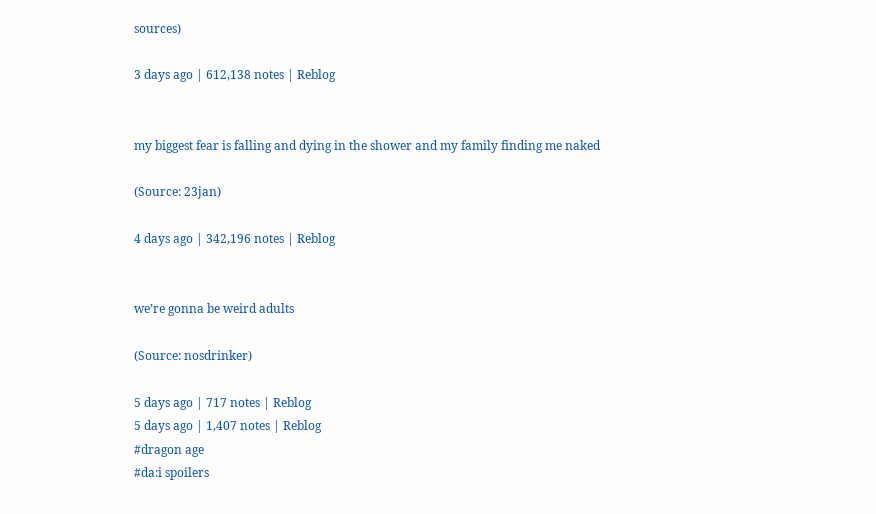sources)

3 days ago | 612,138 notes | Reblog


my biggest fear is falling and dying in the shower and my family finding me naked

(Source: 23jan)

4 days ago | 342,196 notes | Reblog


we’re gonna be weird adults

(Source: nosdrinker)

5 days ago | 717 notes | Reblog
5 days ago | 1,407 notes | Reblog
#dragon age
#da:i spoilers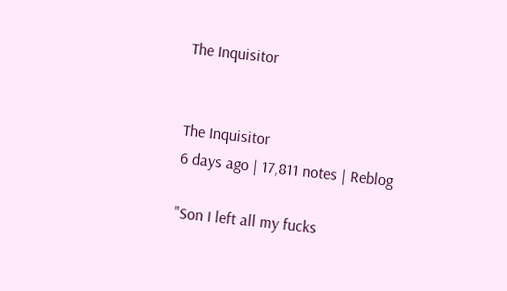The Inquisitor


The Inquisitor
6 days ago | 17,811 notes | Reblog

"Son I left all my fucks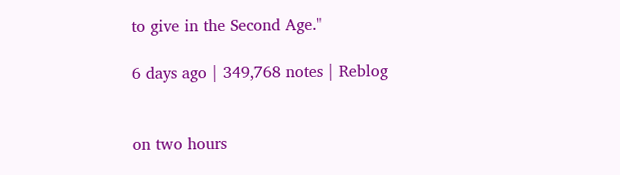to give in the Second Age."

6 days ago | 349,768 notes | Reblog


on two hours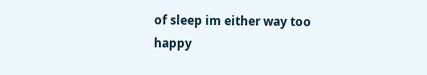of sleep im either way too happy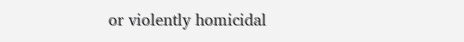or violently homicidal